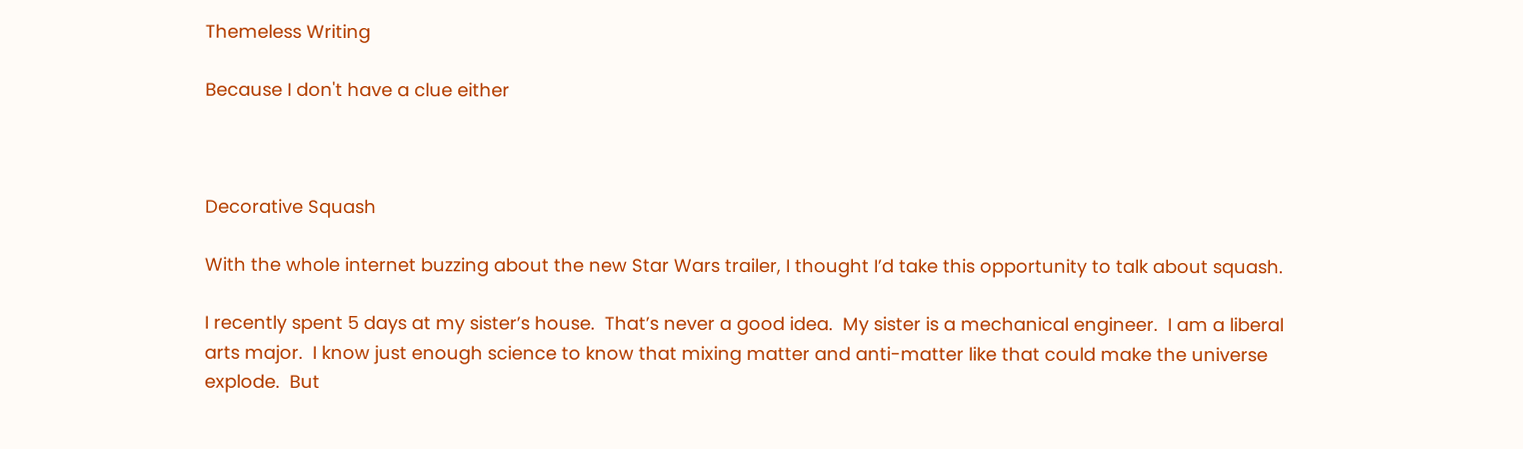Themeless Writing

Because I don't have a clue either



Decorative Squash

With the whole internet buzzing about the new Star Wars trailer, I thought I’d take this opportunity to talk about squash.

I recently spent 5 days at my sister’s house.  That’s never a good idea.  My sister is a mechanical engineer.  I am a liberal arts major.  I know just enough science to know that mixing matter and anti-matter like that could make the universe explode.  But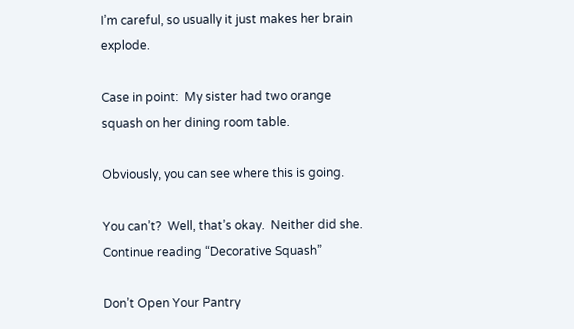I’m careful, so usually it just makes her brain explode.

Case in point:  My sister had two orange squash on her dining room table.

Obviously, you can see where this is going.

You can’t?  Well, that’s okay.  Neither did she. Continue reading “Decorative Squash”

Don’t Open Your Pantry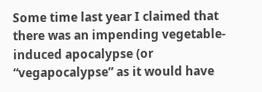Some time last year I claimed that there was an impending vegetable-induced apocalypse (or “vegapocalypse” as it would have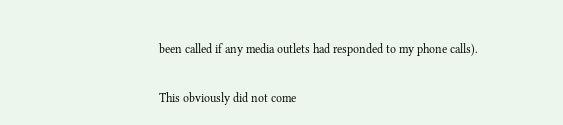been called if any media outlets had responded to my phone calls).

This obviously did not come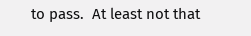to pass.  At least not that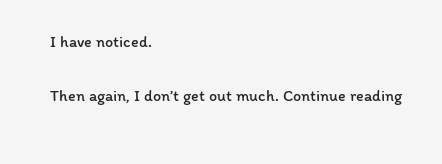I have noticed.

Then again, I don’t get out much. Continue reading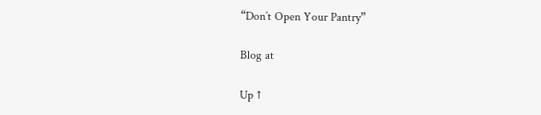“Don’t Open Your Pantry”

Blog at

Up ↑